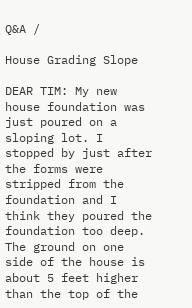Q&A /

House Grading Slope

DEAR TIM: My new house foundation was just poured on a sloping lot. I stopped by just after the forms were stripped from the foundation and I think they poured the foundation too deep. The ground on one side of the house is about 5 feet higher than the top of the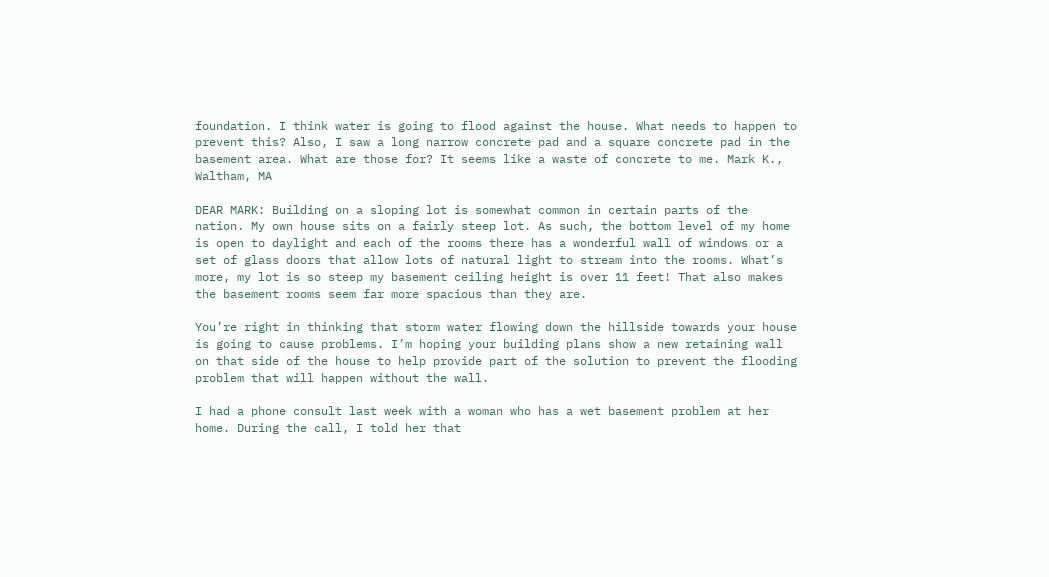foundation. I think water is going to flood against the house. What needs to happen to prevent this? Also, I saw a long narrow concrete pad and a square concrete pad in the basement area. What are those for? It seems like a waste of concrete to me. Mark K., Waltham, MA

DEAR MARK: Building on a sloping lot is somewhat common in certain parts of the nation. My own house sits on a fairly steep lot. As such, the bottom level of my home is open to daylight and each of the rooms there has a wonderful wall of windows or a set of glass doors that allow lots of natural light to stream into the rooms. What’s more, my lot is so steep my basement ceiling height is over 11 feet! That also makes the basement rooms seem far more spacious than they are.

You’re right in thinking that storm water flowing down the hillside towards your house is going to cause problems. I’m hoping your building plans show a new retaining wall on that side of the house to help provide part of the solution to prevent the flooding problem that will happen without the wall.

I had a phone consult last week with a woman who has a wet basement problem at her home. During the call, I told her that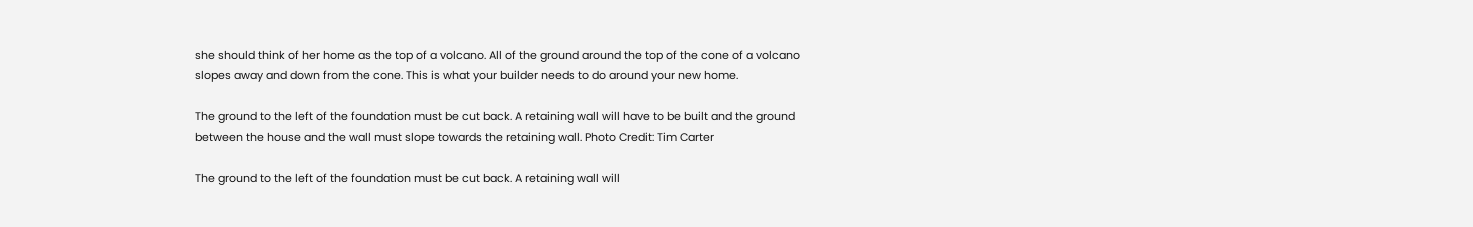she should think of her home as the top of a volcano. All of the ground around the top of the cone of a volcano slopes away and down from the cone. This is what your builder needs to do around your new home.

The ground to the left of the foundation must be cut back. A retaining wall will have to be built and the ground between the house and the wall must slope towards the retaining wall. Photo Credit: Tim Carter

The ground to the left of the foundation must be cut back. A retaining wall will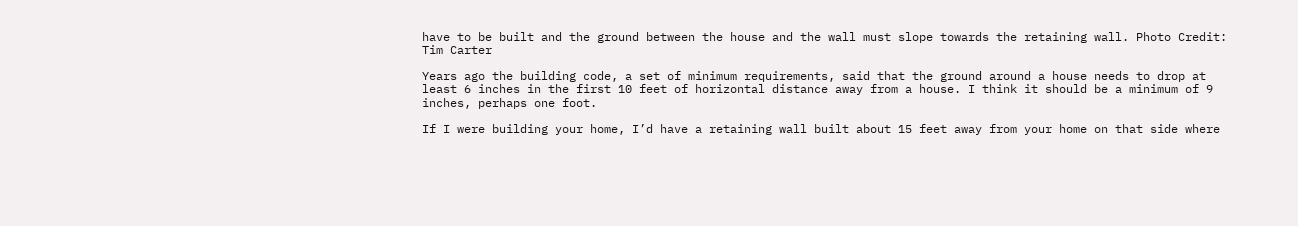have to be built and the ground between the house and the wall must slope towards the retaining wall. Photo Credit: Tim Carter

Years ago the building code, a set of minimum requirements, said that the ground around a house needs to drop at least 6 inches in the first 10 feet of horizontal distance away from a house. I think it should be a minimum of 9 inches, perhaps one foot.

If I were building your home, I’d have a retaining wall built about 15 feet away from your home on that side where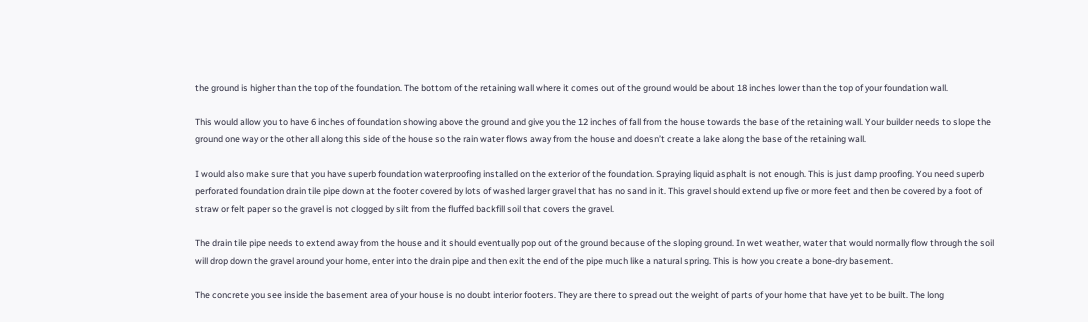the ground is higher than the top of the foundation. The bottom of the retaining wall where it comes out of the ground would be about 18 inches lower than the top of your foundation wall.

This would allow you to have 6 inches of foundation showing above the ground and give you the 12 inches of fall from the house towards the base of the retaining wall. Your builder needs to slope the ground one way or the other all along this side of the house so the rain water flows away from the house and doesn’t create a lake along the base of the retaining wall.

I would also make sure that you have superb foundation waterproofing installed on the exterior of the foundation. Spraying liquid asphalt is not enough. This is just damp proofing. You need superb perforated foundation drain tile pipe down at the footer covered by lots of washed larger gravel that has no sand in it. This gravel should extend up five or more feet and then be covered by a foot of straw or felt paper so the gravel is not clogged by silt from the fluffed backfill soil that covers the gravel.

The drain tile pipe needs to extend away from the house and it should eventually pop out of the ground because of the sloping ground. In wet weather, water that would normally flow through the soil will drop down the gravel around your home, enter into the drain pipe and then exit the end of the pipe much like a natural spring. This is how you create a bone-dry basement.

The concrete you see inside the basement area of your house is no doubt interior footers. They are there to spread out the weight of parts of your home that have yet to be built. The long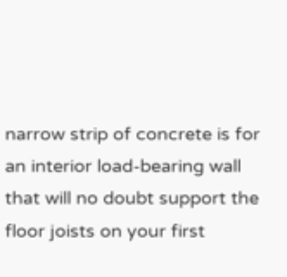narrow strip of concrete is for an interior load-bearing wall that will no doubt support the floor joists on your first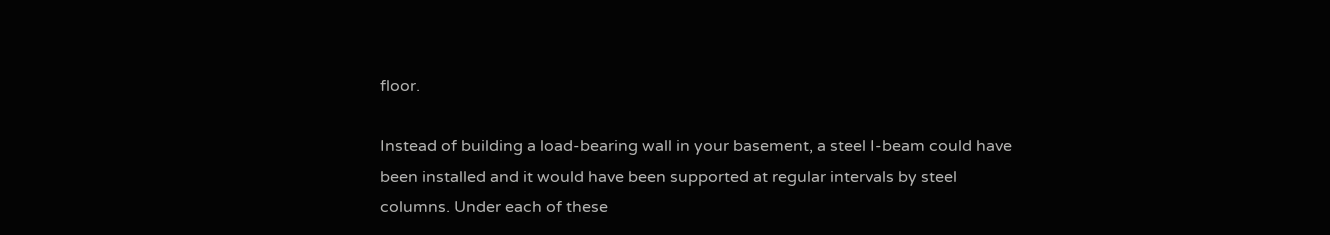floor.

Instead of building a load-bearing wall in your basement, a steel I-beam could have been installed and it would have been supported at regular intervals by steel columns. Under each of these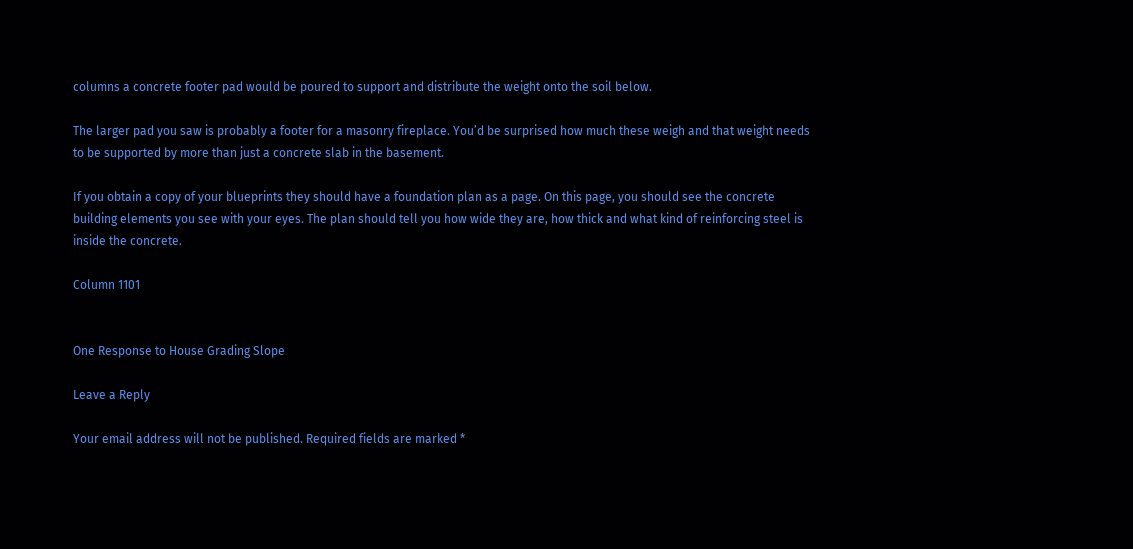columns a concrete footer pad would be poured to support and distribute the weight onto the soil below.

The larger pad you saw is probably a footer for a masonry fireplace. You’d be surprised how much these weigh and that weight needs to be supported by more than just a concrete slab in the basement.

If you obtain a copy of your blueprints they should have a foundation plan as a page. On this page, you should see the concrete building elements you see with your eyes. The plan should tell you how wide they are, how thick and what kind of reinforcing steel is inside the concrete.

Column 1101


One Response to House Grading Slope

Leave a Reply

Your email address will not be published. Required fields are marked *